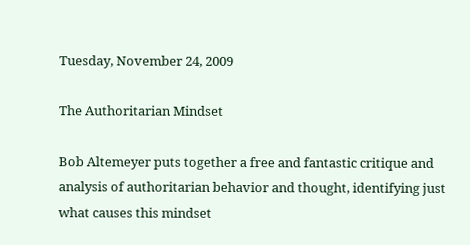Tuesday, November 24, 2009

The Authoritarian Mindset

Bob Altemeyer puts together a free and fantastic critique and analysis of authoritarian behavior and thought, identifying just what causes this mindset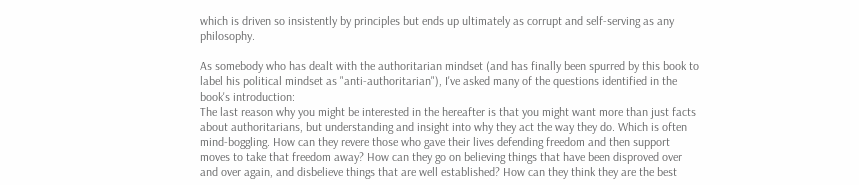which is driven so insistently by principles but ends up ultimately as corrupt and self-serving as any philosophy.

As somebody who has dealt with the authoritarian mindset (and has finally been spurred by this book to label his political mindset as "anti-authoritarian"), I've asked many of the questions identified in the book's introduction:
The last reason why you might be interested in the hereafter is that you might want more than just facts about authoritarians, but understanding and insight into why they act the way they do. Which is often mind-boggling. How can they revere those who gave their lives defending freedom and then support moves to take that freedom away? How can they go on believing things that have been disproved over and over again, and disbelieve things that are well established? How can they think they are the best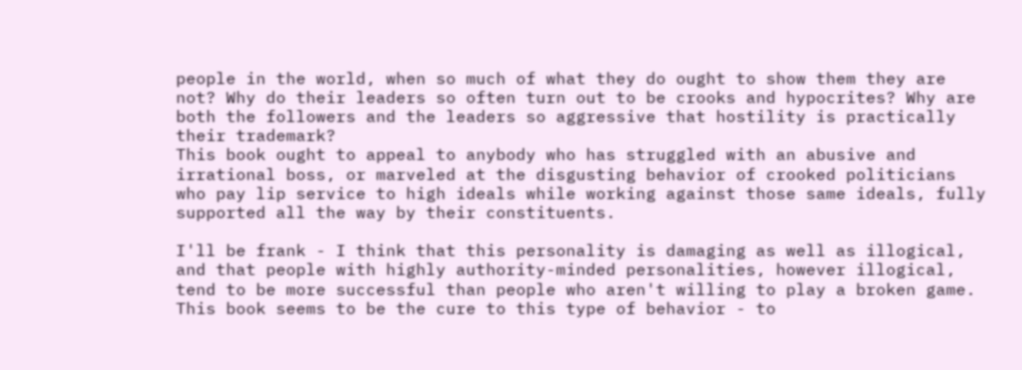people in the world, when so much of what they do ought to show them they are not? Why do their leaders so often turn out to be crooks and hypocrites? Why are both the followers and the leaders so aggressive that hostility is practically their trademark?
This book ought to appeal to anybody who has struggled with an abusive and irrational boss, or marveled at the disgusting behavior of crooked politicians who pay lip service to high ideals while working against those same ideals, fully supported all the way by their constituents.

I'll be frank - I think that this personality is damaging as well as illogical, and that people with highly authority-minded personalities, however illogical, tend to be more successful than people who aren't willing to play a broken game. This book seems to be the cure to this type of behavior - to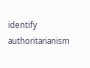identify authoritarianism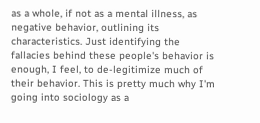as a whole, if not as a mental illness, as negative behavior, outlining its characteristics. Just identifying the fallacies behind these people's behavior is enough, I feel, to de-legitimize much of their behavior. This is pretty much why I'm going into sociology as a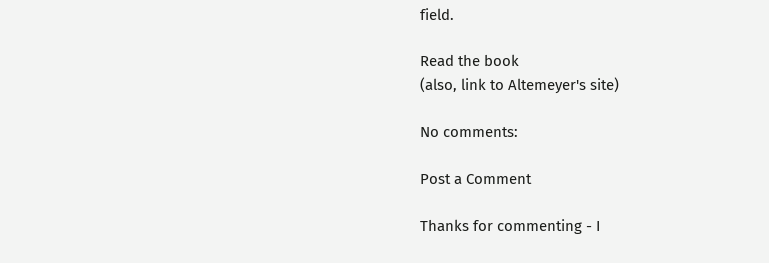field.

Read the book
(also, link to Altemeyer's site)

No comments:

Post a Comment

Thanks for commenting - I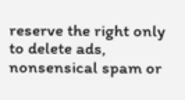reserve the right only to delete ads, nonsensical spam or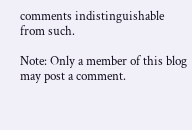comments indistinguishable from such.

Note: Only a member of this blog may post a comment.